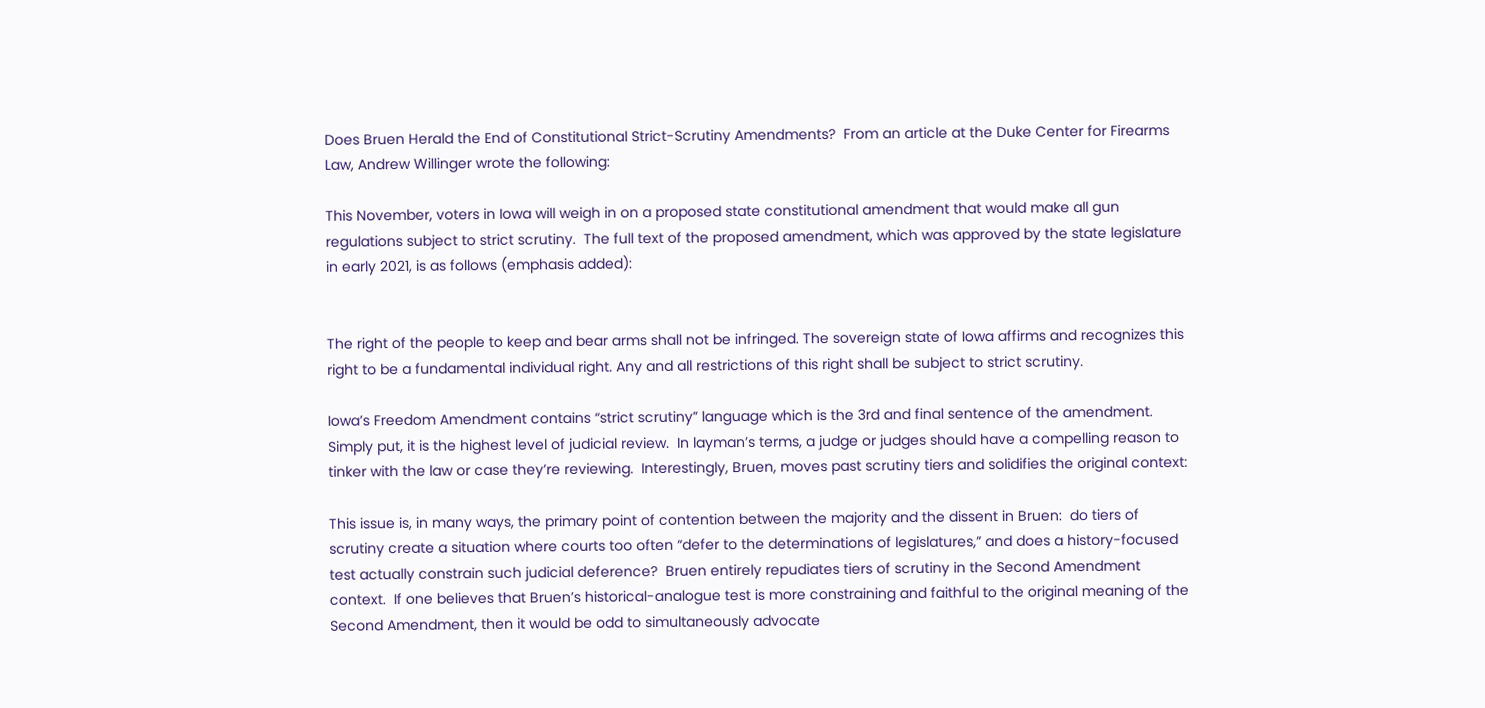Does Bruen Herald the End of Constitutional Strict-Scrutiny Amendments?  From an article at the Duke Center for Firearms Law, Andrew Willinger wrote the following:

This November, voters in Iowa will weigh in on a proposed state constitutional amendment that would make all gun regulations subject to strict scrutiny.  The full text of the proposed amendment, which was approved by the state legislature in early 2021, is as follows (emphasis added):


The right of the people to keep and bear arms shall not be infringed. The sovereign state of Iowa affirms and recognizes this right to be a fundamental individual right. Any and all restrictions of this right shall be subject to strict scrutiny.

Iowa’s Freedom Amendment contains “strict scrutiny” language which is the 3rd and final sentence of the amendment.  Simply put, it is the highest level of judicial review.  In layman’s terms, a judge or judges should have a compelling reason to tinker with the law or case they’re reviewing.  Interestingly, Bruen, moves past scrutiny tiers and solidifies the original context:

This issue is, in many ways, the primary point of contention between the majority and the dissent in Bruen:  do tiers of scrutiny create a situation where courts too often “defer to the determinations of legislatures,” and does a history-focused test actually constrain such judicial deference?  Bruen entirely repudiates tiers of scrutiny in the Second Amendment context.  If one believes that Bruen’s historical-analogue test is more constraining and faithful to the original meaning of the Second Amendment, then it would be odd to simultaneously advocate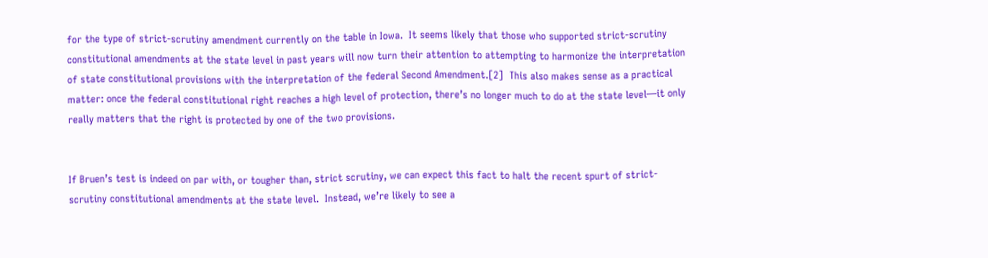for the type of strict-scrutiny amendment currently on the table in Iowa.  It seems likely that those who supported strict-scrutiny constitutional amendments at the state level in past years will now turn their attention to attempting to harmonize the interpretation of state constitutional provisions with the interpretation of the federal Second Amendment.[2]  This also makes sense as a practical matter: once the federal constitutional right reaches a high level of protection, there’s no longer much to do at the state level—it only really matters that the right is protected by one of the two provisions.


If Bruen’s test is indeed on par with, or tougher than, strict scrutiny, we can expect this fact to halt the recent spurt of strict-scrutiny constitutional amendments at the state level.  Instead, we’re likely to see a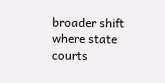broader shift where state courts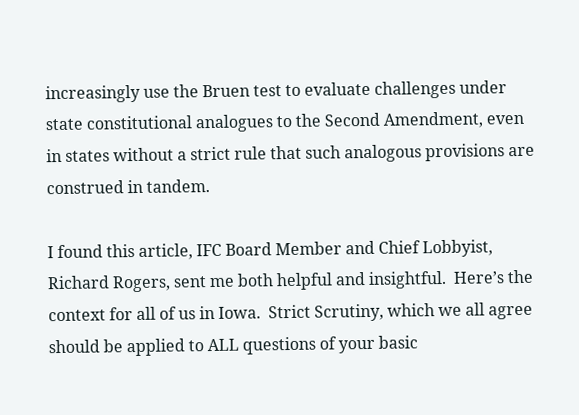increasingly use the Bruen test to evaluate challenges under state constitutional analogues to the Second Amendment, even in states without a strict rule that such analogous provisions are construed in tandem.

I found this article, IFC Board Member and Chief Lobbyist, Richard Rogers, sent me both helpful and insightful.  Here’s the context for all of us in Iowa.  Strict Scrutiny, which we all agree should be applied to ALL questions of your basic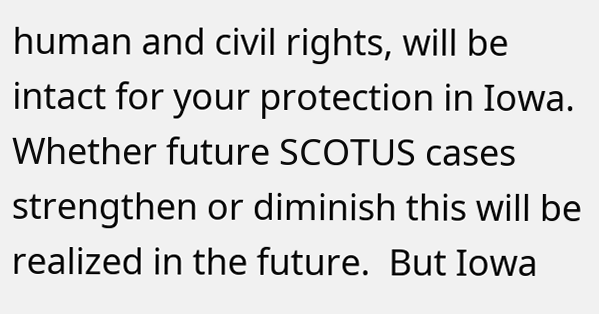human and civil rights, will be intact for your protection in Iowa.  Whether future SCOTUS cases strengthen or diminish this will be realized in the future.  But Iowa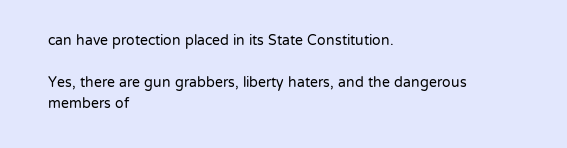can have protection placed in its State Constitution.

Yes, there are gun grabbers, liberty haters, and the dangerous members of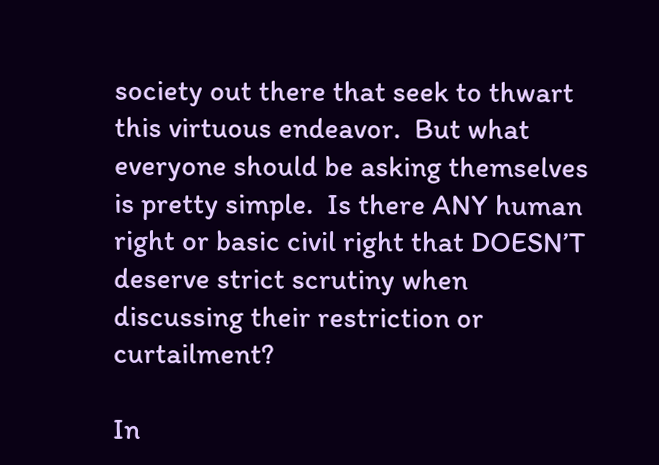society out there that seek to thwart this virtuous endeavor.  But what everyone should be asking themselves is pretty simple.  Is there ANY human right or basic civil right that DOESN’T deserve strict scrutiny when discussing their restriction or curtailment?

In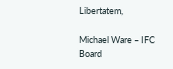Libertatem,

Michael Ware – IFC Board